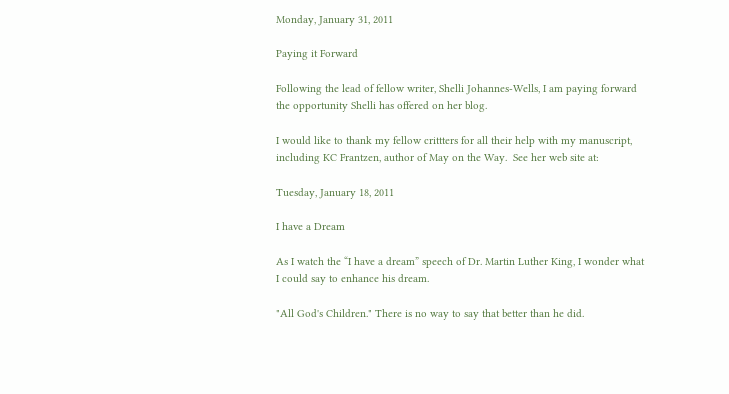Monday, January 31, 2011

Paying it Forward

Following the lead of fellow writer, Shelli Johannes-Wells, I am paying forward the opportunity Shelli has offered on her blog.

I would like to thank my fellow crittters for all their help with my manuscript, including KC Frantzen, author of May on the Way.  See her web site at:

Tuesday, January 18, 2011

I have a Dream

As I watch the “I have a dream” speech of Dr. Martin Luther King, I wonder what I could say to enhance his dream.

"All God's Children." There is no way to say that better than he did.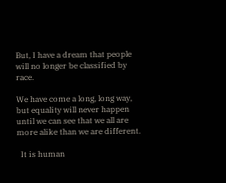But, I have a dream that people will no longer be classified by race.

We have come a long, long way, but equality will never happen until we can see that we all are more alike than we are different.

  It is human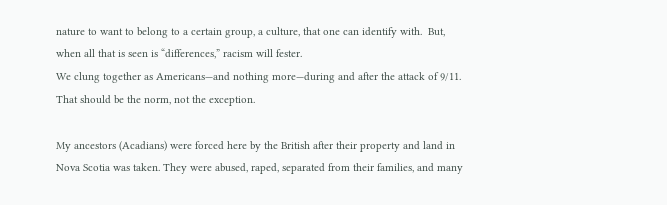nature to want to belong to a certain group, a culture, that one can identify with.  But, when all that is seen is “differences,” racism will fester.
We clung together as Americans—and nothing more—during and after the attack of 9/11. That should be the norm, not the exception.

My ancestors (Acadians) were forced here by the British after their property and land in Nova Scotia was taken. They were abused, raped, separated from their families, and many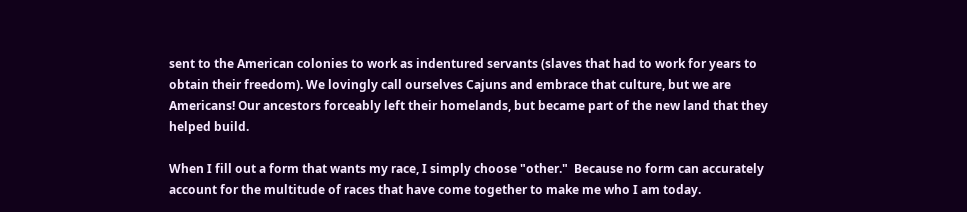sent to the American colonies to work as indentured servants (slaves that had to work for years to obtain their freedom). We lovingly call ourselves Cajuns and embrace that culture, but we are Americans! Our ancestors forceably left their homelands, but became part of the new land that they helped build.

When I fill out a form that wants my race, I simply choose "other."  Because no form can accurately account for the multitude of races that have come together to make me who I am today.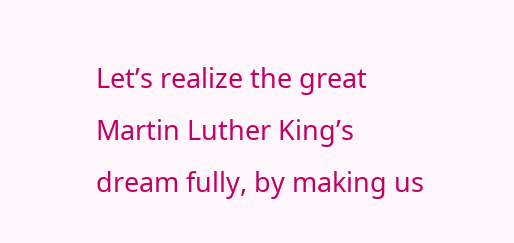Let’s realize the great Martin Luther King’s dream fully, by making us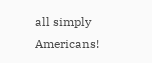all simply Americans!